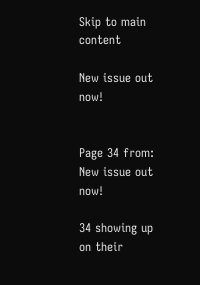Skip to main content

New issue out now!


Page 34 from: New issue out now!

34 showing up on their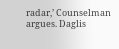radar,’ Counselman argues. Daglis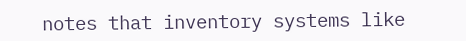notes that inventory systems like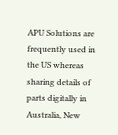APU Solutions are frequently used in the US whereas sharing details of parts digitally in Australia, New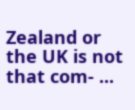Zealand or the UK is not that com- ...